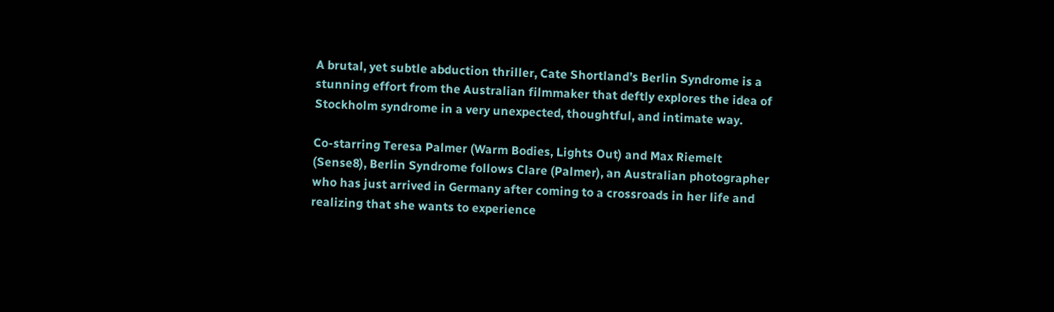A brutal, yet subtle abduction thriller, Cate Shortland’s Berlin Syndrome is a stunning effort from the Australian filmmaker that deftly explores the idea of Stockholm syndrome in a very unexpected, thoughtful, and intimate way.

Co-starring Teresa Palmer (Warm Bodies, Lights Out) and Max Riemelt (Sense8), Berlin Syndrome follows Clare (Palmer), an Australian photographer who has just arrived in Germany after coming to a crossroads in her life and realizing that she wants to experience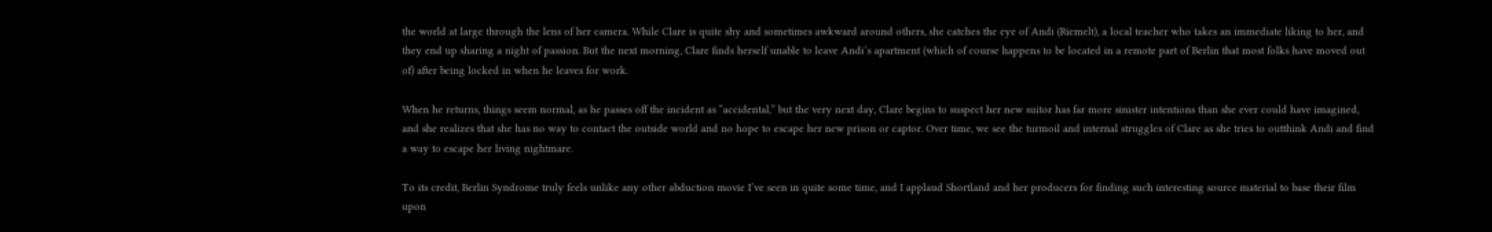the world at large through the lens of her camera. While Clare is quite shy and sometimes awkward around others, she catches the eye of Andi (Riemelt), a local teacher who takes an immediate liking to her, and they end up sharing a night of passion. But the next morning, Clare finds herself unable to leave Andi’s apartment (which of course happens to be located in a remote part of Berlin that most folks have moved out of) after being locked in when he leaves for work.

When he returns, things seem normal, as he passes off the incident as “accidental,” but the very next day, Clare begins to suspect her new suitor has far more sinister intentions than she ever could have imagined, and she realizes that she has no way to contact the outside world and no hope to escape her new prison or captor. Over time, we see the turmoil and internal struggles of Clare as she tries to outthink Andi and find a way to escape her living nightmare.

To its credit, Berlin Syndrome truly feels unlike any other abduction movie I’ve seen in quite some time, and I applaud Shortland and her producers for finding such interesting source material to base their film upon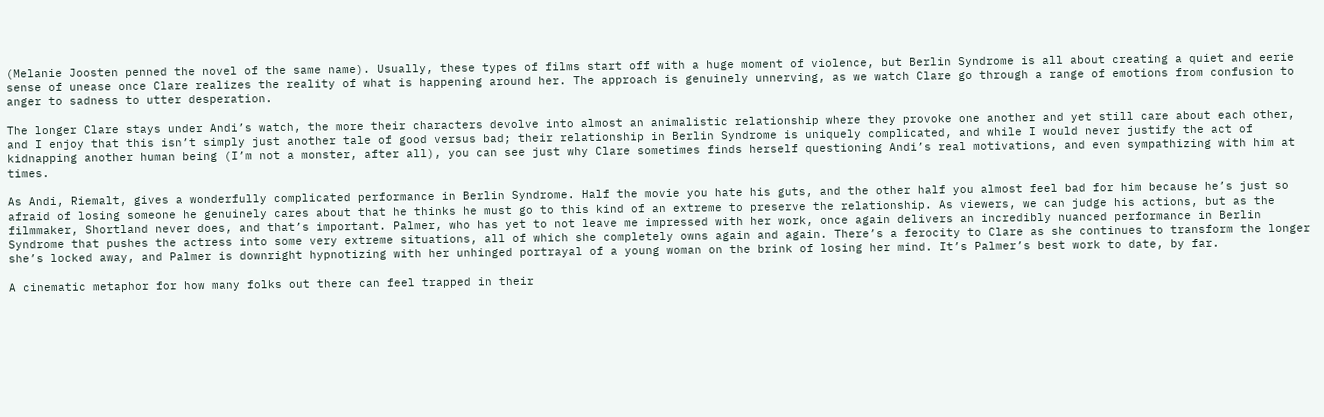(Melanie Joosten penned the novel of the same name). Usually, these types of films start off with a huge moment of violence, but Berlin Syndrome is all about creating a quiet and eerie sense of unease once Clare realizes the reality of what is happening around her. The approach is genuinely unnerving, as we watch Clare go through a range of emotions from confusion to anger to sadness to utter desperation.

The longer Clare stays under Andi’s watch, the more their characters devolve into almost an animalistic relationship where they provoke one another and yet still care about each other, and I enjoy that this isn’t simply just another tale of good versus bad; their relationship in Berlin Syndrome is uniquely complicated, and while I would never justify the act of kidnapping another human being (I’m not a monster, after all), you can see just why Clare sometimes finds herself questioning Andi’s real motivations, and even sympathizing with him at times.

As Andi, Riemalt, gives a wonderfully complicated performance in Berlin Syndrome. Half the movie you hate his guts, and the other half you almost feel bad for him because he’s just so afraid of losing someone he genuinely cares about that he thinks he must go to this kind of an extreme to preserve the relationship. As viewers, we can judge his actions, but as the filmmaker, Shortland never does, and that’s important. Palmer, who has yet to not leave me impressed with her work, once again delivers an incredibly nuanced performance in Berlin Syndrome that pushes the actress into some very extreme situations, all of which she completely owns again and again. There’s a ferocity to Clare as she continues to transform the longer she’s locked away, and Palmer is downright hypnotizing with her unhinged portrayal of a young woman on the brink of losing her mind. It’s Palmer’s best work to date, by far.

A cinematic metaphor for how many folks out there can feel trapped in their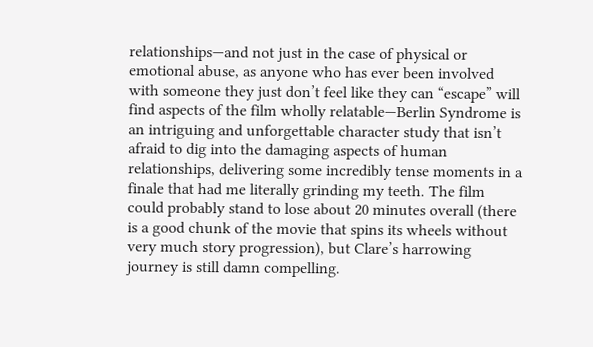relationships—and not just in the case of physical or emotional abuse, as anyone who has ever been involved with someone they just don’t feel like they can “escape” will find aspects of the film wholly relatable—Berlin Syndrome is an intriguing and unforgettable character study that isn’t afraid to dig into the damaging aspects of human relationships, delivering some incredibly tense moments in a finale that had me literally grinding my teeth. The film could probably stand to lose about 20 minutes overall (there is a good chunk of the movie that spins its wheels without very much story progression), but Clare’s harrowing journey is still damn compelling.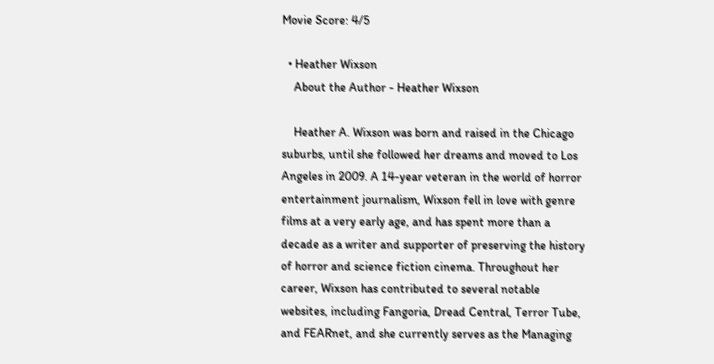Movie Score: 4/5

  • Heather Wixson
    About the Author - Heather Wixson

    Heather A. Wixson was born and raised in the Chicago suburbs, until she followed her dreams and moved to Los Angeles in 2009. A 14-year veteran in the world of horror entertainment journalism, Wixson fell in love with genre films at a very early age, and has spent more than a decade as a writer and supporter of preserving the history of horror and science fiction cinema. Throughout her career, Wixson has contributed to several notable websites, including Fangoria, Dread Central, Terror Tube, and FEARnet, and she currently serves as the Managing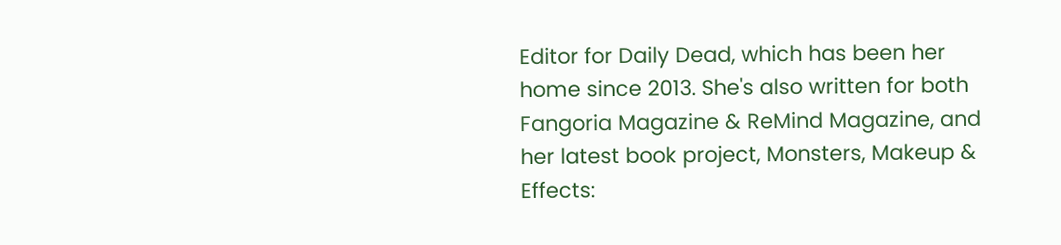Editor for Daily Dead, which has been her home since 2013. She's also written for both Fangoria Magazine & ReMind Magazine, and her latest book project, Monsters, Makeup & Effects: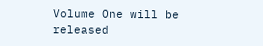Volume One will be released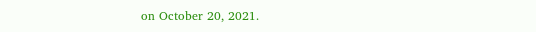on October 20, 2021.